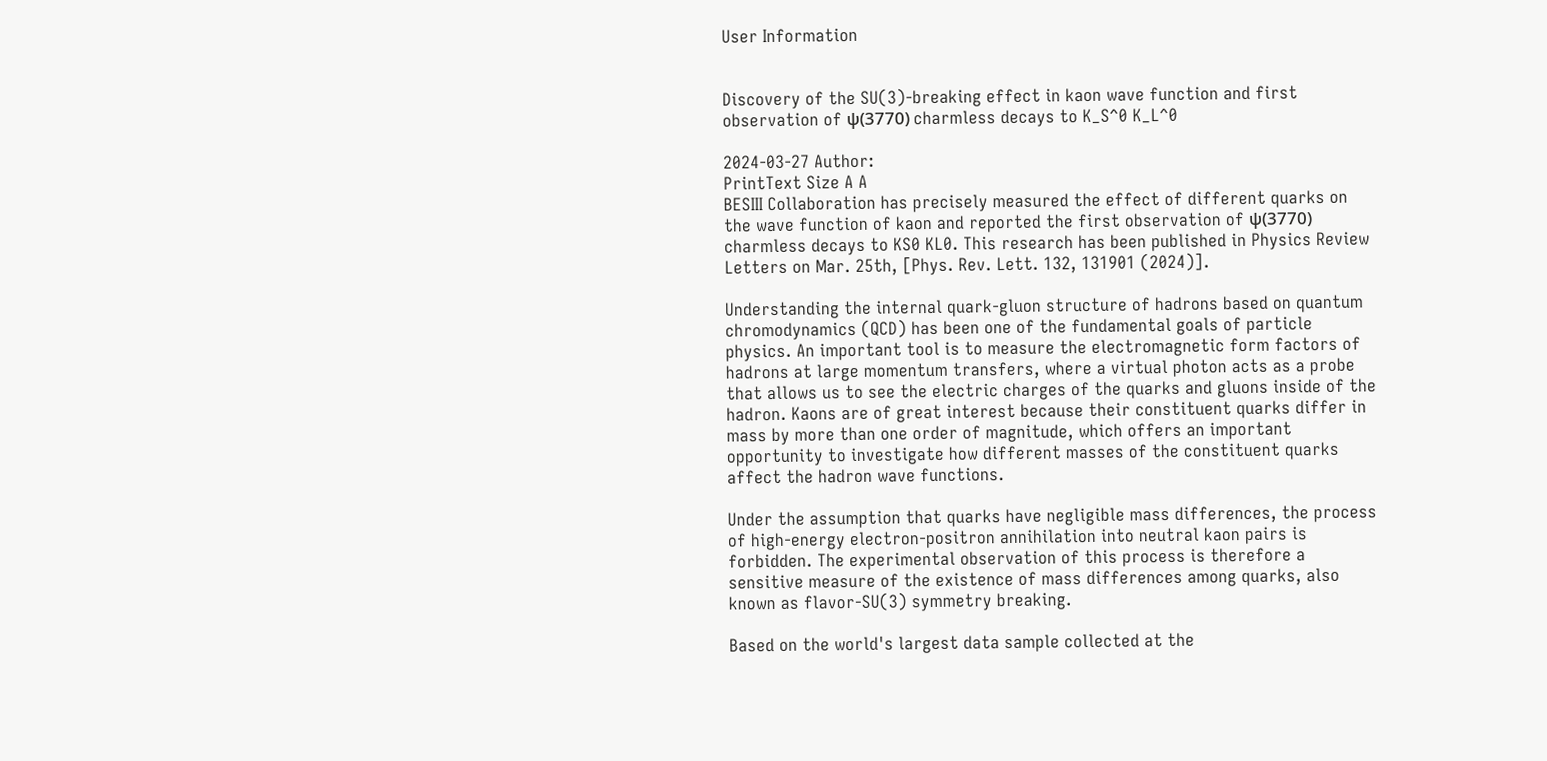User Information


Discovery of the SU(3)-breaking effect in kaon wave function and first observation of ψ(3770) charmless decays to K_S^0 K_L^0

2024-03-27 Author:
PrintText Size A A
BESIII Collaboration has precisely measured the effect of different quarks on the wave function of kaon and reported the first observation of ψ(3770) charmless decays to KS0 KL0. This research has been published in Physics Review Letters on Mar. 25th, [Phys. Rev. Lett. 132, 131901 (2024)].

Understanding the internal quark-gluon structure of hadrons based on quantum chromodynamics (QCD) has been one of the fundamental goals of particle physics. An important tool is to measure the electromagnetic form factors of hadrons at large momentum transfers, where a virtual photon acts as a probe that allows us to see the electric charges of the quarks and gluons inside of the hadron. Kaons are of great interest because their constituent quarks differ in mass by more than one order of magnitude, which offers an important opportunity to investigate how different masses of the constituent quarks affect the hadron wave functions.

Under the assumption that quarks have negligible mass differences, the process of high-energy electron-positron annihilation into neutral kaon pairs is forbidden. The experimental observation of this process is therefore a sensitive measure of the existence of mass differences among quarks, also known as flavor-SU(3) symmetry breaking.

Based on the world's largest data sample collected at the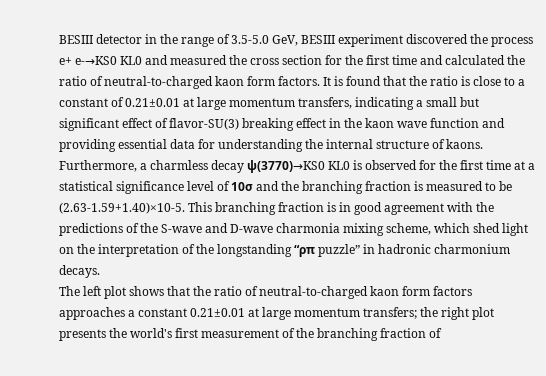BESIII detector in the range of 3.5-5.0 GeV, BESIII experiment discovered the process e+ e-→KS0 KL0 and measured the cross section for the first time and calculated the ratio of neutral-to-charged kaon form factors. It is found that the ratio is close to a constant of 0.21±0.01 at large momentum transfers, indicating a small but significant effect of flavor-SU(3) breaking effect in the kaon wave function and providing essential data for understanding the internal structure of kaons. Furthermore, a charmless decay ψ(3770)→KS0 KL0 is observed for the first time at a statistical significance level of 10σ and the branching fraction is measured to be (2.63-1.59+1.40)×10-5. This branching fraction is in good agreement with the predictions of the S-wave and D-wave charmonia mixing scheme, which shed light on the interpretation of the longstanding “ρπ puzzle” in hadronic charmonium decays.
The left plot shows that the ratio of neutral-to-charged kaon form factors approaches a constant 0.21±0.01 at large momentum transfers; the right plot presents the world's first measurement of the branching fraction of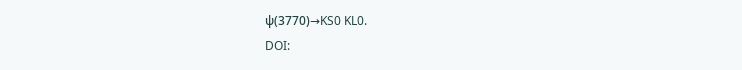ψ(3770)→KS0 KL0.
DOI: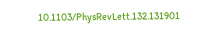10.1103/PhysRevLett.132.131901